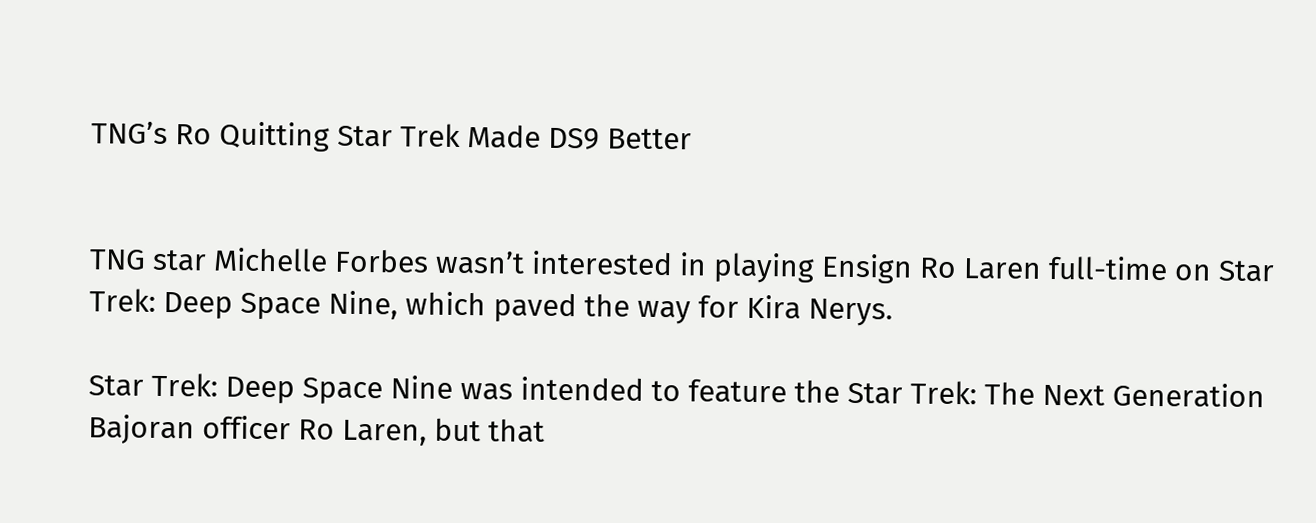TNG’s Ro Quitting Star Trek Made DS9 Better


TNG star Michelle Forbes wasn’t interested in playing Ensign Ro Laren full-time on Star Trek: Deep Space Nine, which paved the way for Kira Nerys.

Star Trek: Deep Space Nine was intended to feature the Star Trek: The Next Generation Bajoran officer Ro Laren, but that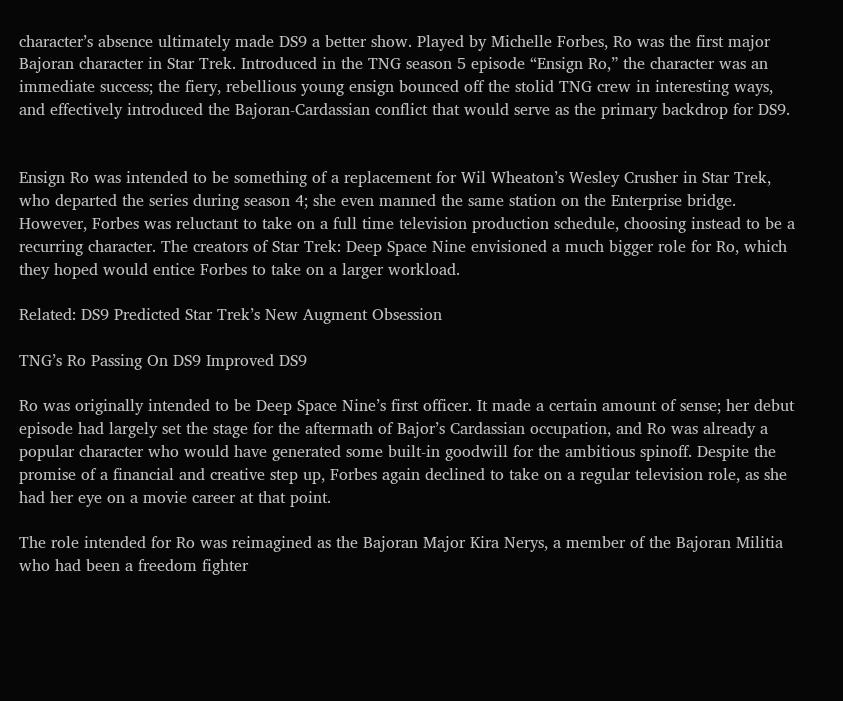character’s absence ultimately made DS9 a better show. Played by Michelle Forbes, Ro was the first major Bajoran character in Star Trek. Introduced in the TNG season 5 episode “Ensign Ro,” the character was an immediate success; the fiery, rebellious young ensign bounced off the stolid TNG crew in interesting ways, and effectively introduced the Bajoran-Cardassian conflict that would serve as the primary backdrop for DS9.


Ensign Ro was intended to be something of a replacement for Wil Wheaton’s Wesley Crusher in Star Trek, who departed the series during season 4; she even manned the same station on the Enterprise bridge. However, Forbes was reluctant to take on a full time television production schedule, choosing instead to be a recurring character. The creators of Star Trek: Deep Space Nine envisioned a much bigger role for Ro, which they hoped would entice Forbes to take on a larger workload.

Related: DS9 Predicted Star Trek’s New Augment Obsession

TNG’s Ro Passing On DS9 Improved DS9

Ro was originally intended to be Deep Space Nine’s first officer. It made a certain amount of sense; her debut episode had largely set the stage for the aftermath of Bajor’s Cardassian occupation, and Ro was already a popular character who would have generated some built-in goodwill for the ambitious spinoff. Despite the promise of a financial and creative step up, Forbes again declined to take on a regular television role, as she had her eye on a movie career at that point.

The role intended for Ro was reimagined as the Bajoran Major Kira Nerys, a member of the Bajoran Militia who had been a freedom fighter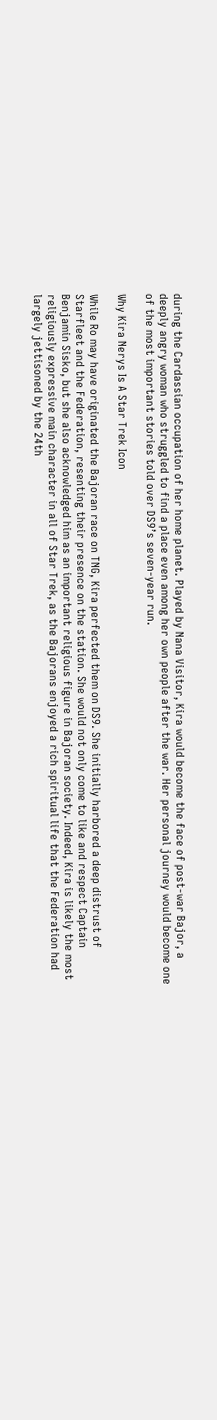during the Cardassian occupation of her home planet. Played by Nana Visitor, Kira would become the face of post-war Bajor, a deeply angry woman who struggled to find a place even among her own people after the war. Her personal journey would become one of the most important stories told over DS9’s seven-year run.

Why Kira Nerys Is A Star Trek Icon

While Ro may have originated the Bajoran race on TNG, Kira perfected them on DS9. She initially harbored a deep distrust of Starfleet and the Federation, resenting their presence on the station. She would not only come to like and respect Captain Benjamin Sisko, but she also acknowledged him as an important religious figure in Bajoran society. Indeed, Kira is likely the most religiously expressive main character in all of Star Trek, as the Bajorans enjoyed a rich spiritual life that the Federation had largely jettisoned by the 24th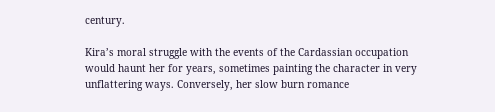century.

Kira’s moral struggle with the events of the Cardassian occupation would haunt her for years, sometimes painting the character in very unflattering ways. Conversely, her slow burn romance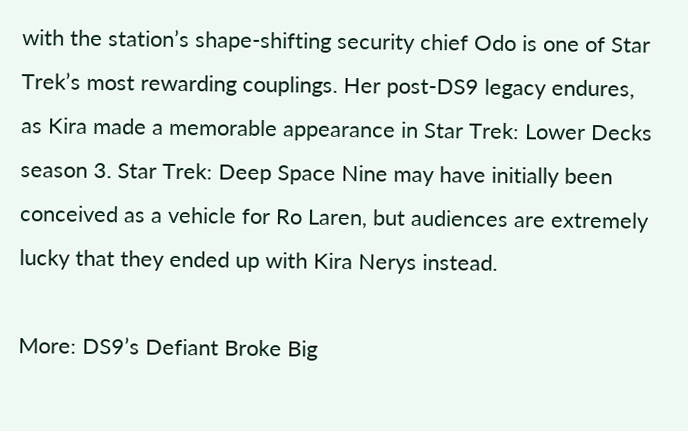with the station’s shape-shifting security chief Odo is one of Star Trek’s most rewarding couplings. Her post-DS9 legacy endures, as Kira made a memorable appearance in Star Trek: Lower Decks season 3. Star Trek: Deep Space Nine may have initially been conceived as a vehicle for Ro Laren, but audiences are extremely lucky that they ended up with Kira Nerys instead.

More: DS9’s Defiant Broke Big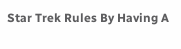Star Trek Rules By Having A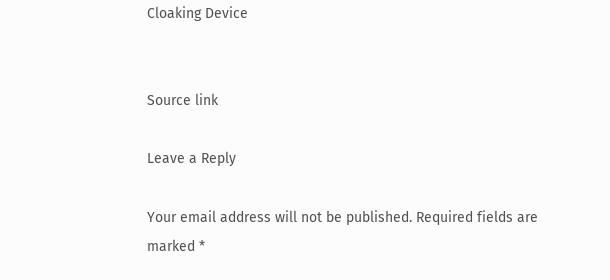Cloaking Device


Source link

Leave a Reply

Your email address will not be published. Required fields are marked *